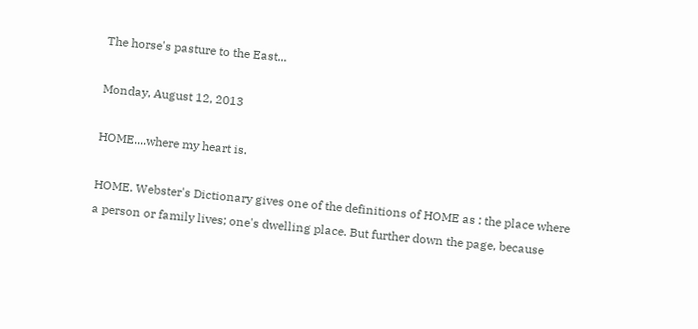The horse's pasture to the East...

Monday, August 12, 2013

HOME....where my heart is.

HOME. Webster's Dictionary gives one of the definitions of HOME as : the place where a person or family lives; one's dwelling place. But further down the page, because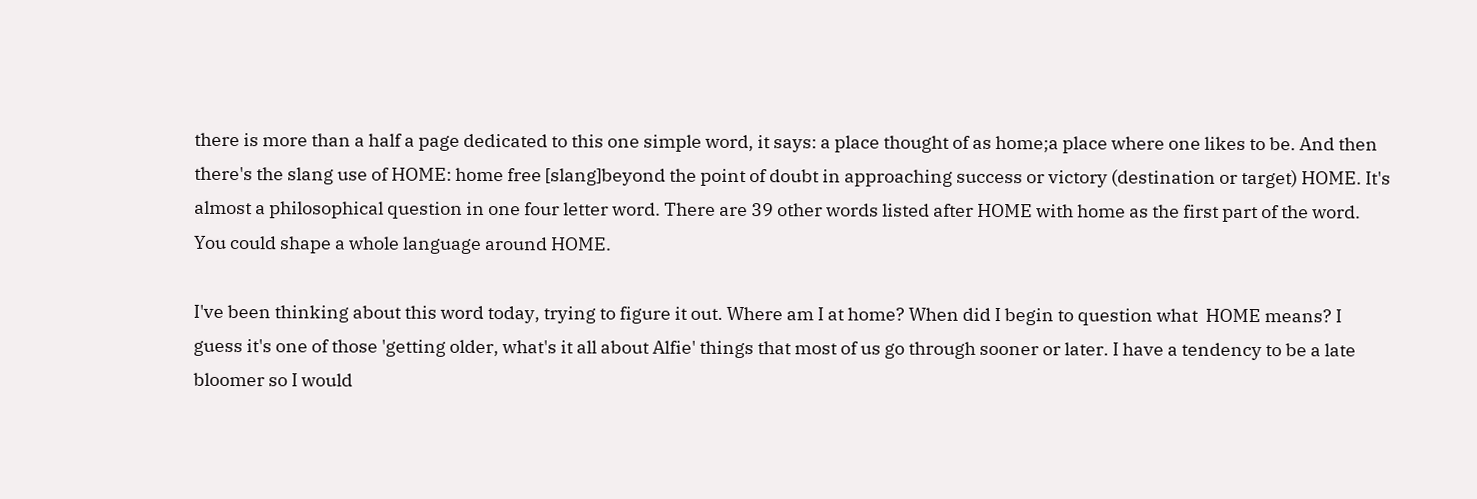there is more than a half a page dedicated to this one simple word, it says: a place thought of as home;a place where one likes to be. And then there's the slang use of HOME: home free [slang]beyond the point of doubt in approaching success or victory (destination or target) HOME. It's almost a philosophical question in one four letter word. There are 39 other words listed after HOME with home as the first part of the word. You could shape a whole language around HOME.

I've been thinking about this word today, trying to figure it out. Where am I at home? When did I begin to question what  HOME means? I guess it's one of those 'getting older, what's it all about Alfie' things that most of us go through sooner or later. I have a tendency to be a late bloomer so I would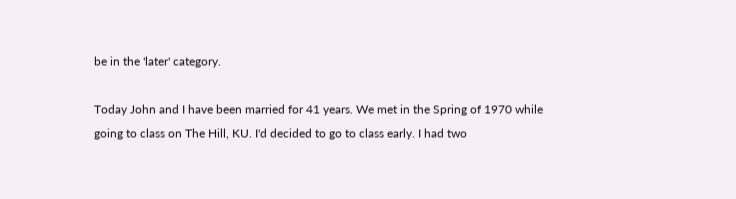be in the 'later' category.

Today John and I have been married for 41 years. We met in the Spring of 1970 while going to class on The Hill, KU. I'd decided to go to class early. I had two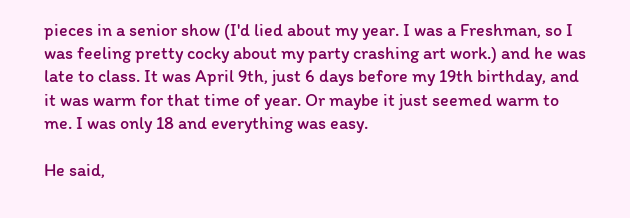pieces in a senior show (I'd lied about my year. I was a Freshman, so I was feeling pretty cocky about my party crashing art work.) and he was late to class. It was April 9th, just 6 days before my 19th birthday, and it was warm for that time of year. Or maybe it just seemed warm to me. I was only 18 and everything was easy.

He said,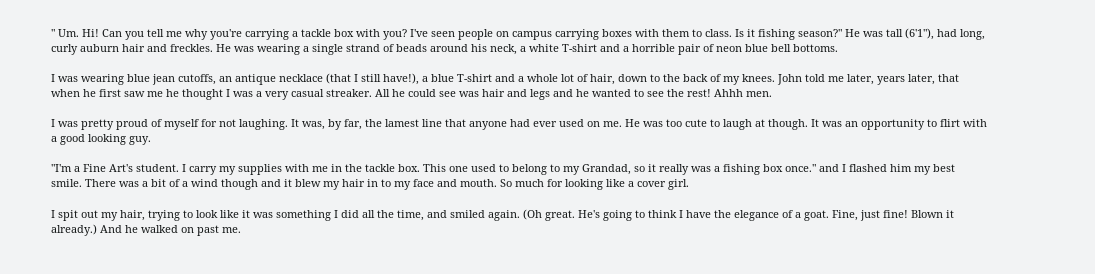" Um. Hi! Can you tell me why you're carrying a tackle box with you? I've seen people on campus carrying boxes with them to class. Is it fishing season?" He was tall (6'1"), had long, curly auburn hair and freckles. He was wearing a single strand of beads around his neck, a white T-shirt and a horrible pair of neon blue bell bottoms.

I was wearing blue jean cutoffs, an antique necklace (that I still have!), a blue T-shirt and a whole lot of hair, down to the back of my knees. John told me later, years later, that when he first saw me he thought I was a very casual streaker. All he could see was hair and legs and he wanted to see the rest! Ahhh men.

I was pretty proud of myself for not laughing. It was, by far, the lamest line that anyone had ever used on me. He was too cute to laugh at though. It was an opportunity to flirt with a good looking guy.

"I'm a Fine Art's student. I carry my supplies with me in the tackle box. This one used to belong to my Grandad, so it really was a fishing box once." and I flashed him my best smile. There was a bit of a wind though and it blew my hair in to my face and mouth. So much for looking like a cover girl.

I spit out my hair, trying to look like it was something I did all the time, and smiled again. (Oh great. He's going to think I have the elegance of a goat. Fine, just fine! Blown it already.) And he walked on past me.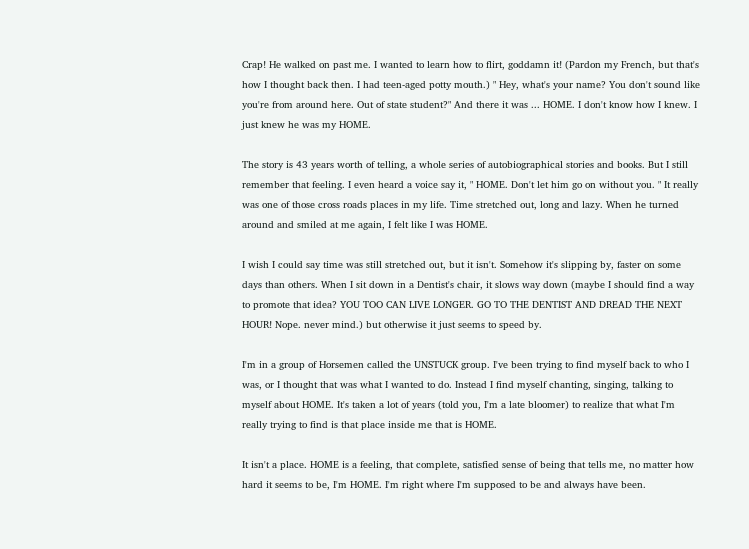Crap! He walked on past me. I wanted to learn how to flirt, goddamn it! (Pardon my French, but that's how I thought back then. I had teen-aged potty mouth.) " Hey, what's your name? You don't sound like you're from around here. Out of state student?" And there it was ... HOME. I don't know how I knew. I just knew he was my HOME.

The story is 43 years worth of telling, a whole series of autobiographical stories and books. But I still remember that feeling. I even heard a voice say it, " HOME. Don't let him go on without you. " It really was one of those cross roads places in my life. Time stretched out, long and lazy. When he turned around and smiled at me again, I felt like I was HOME.

I wish I could say time was still stretched out, but it isn't. Somehow it's slipping by, faster on some days than others. When I sit down in a Dentist's chair, it slows way down (maybe I should find a way to promote that idea? YOU TOO CAN LIVE LONGER. GO TO THE DENTIST AND DREAD THE NEXT HOUR! Nope. never mind.) but otherwise it just seems to speed by.

I'm in a group of Horsemen called the UNSTUCK group. I've been trying to find myself back to who I was, or I thought that was what I wanted to do. Instead I find myself chanting, singing, talking to myself about HOME. It's taken a lot of years (told you, I'm a late bloomer) to realize that what I'm really trying to find is that place inside me that is HOME.

It isn't a place. HOME is a feeling, that complete, satisfied sense of being that tells me, no matter how hard it seems to be, I'm HOME. I'm right where I'm supposed to be and always have been.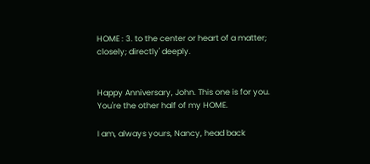HOME : 3. to the center or heart of a matter; closely; directly' deeply.


Happy Anniversary, John. This one is for you. You're the other half of my HOME.

I am, always yours, Nancy, head back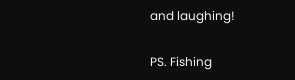and laughing!

PS. Fishing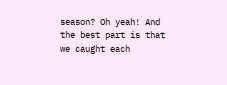season? Oh yeah! And the best part is that we caught each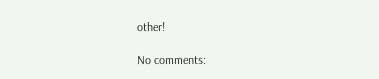other!

No comments: